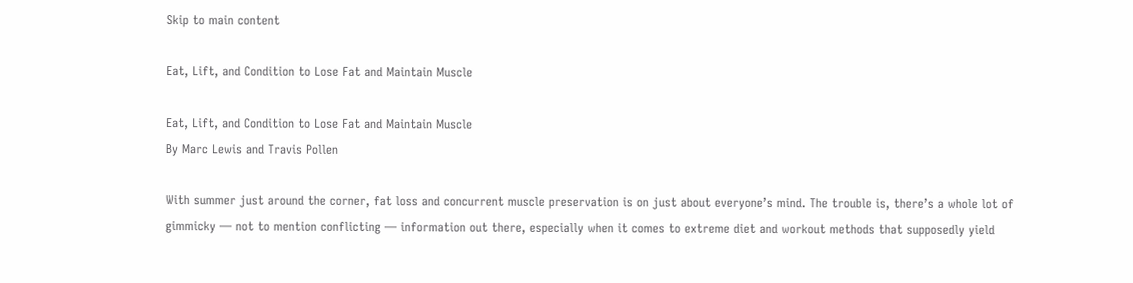Skip to main content

Eat, Lift, and Condition to Lose Fat and Maintain Muscle

Eat, Lift, and Condition to Lose Fat and Maintain Muscle
By Marc Lewis and Travis Pollen

With summer just around the corner, fat loss and concurrent muscle preservation is on just about everyone’s mind. The trouble is, there’s a whole lot of gimmicky — not to mention conflicting — information out there, especially when it comes to extreme diet and workout methods that supposedly yield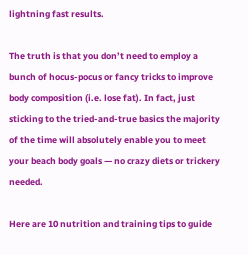lightning fast results.

The truth is that you don’t need to employ a bunch of hocus-pocus or fancy tricks to improve body composition (i.e. lose fat). In fact, just sticking to the tried-and-true basics the majority of the time will absolutely enable you to meet your beach body goals — no crazy diets or trickery needed.

Here are 10 nutrition and training tips to guide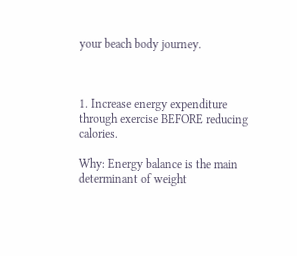your beach body journey.



1. Increase energy expenditure through exercise BEFORE reducing calories.

Why: Energy balance is the main determinant of weight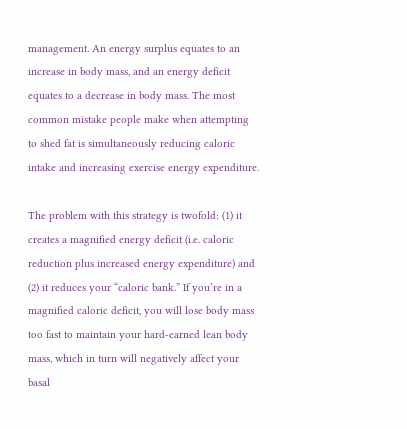management. An energy surplus equates to an increase in body mass, and an energy deficit equates to a decrease in body mass. The most common mistake people make when attempting to shed fat is simultaneously reducing caloric intake and increasing exercise energy expenditure.

The problem with this strategy is twofold: (1) it creates a magnified energy deficit (i.e. caloric reduction plus increased energy expenditure) and (2) it reduces your “caloric bank.” If you’re in a magnified caloric deficit, you will lose body mass too fast to maintain your hard-earned lean body mass, which in turn will negatively affect your basal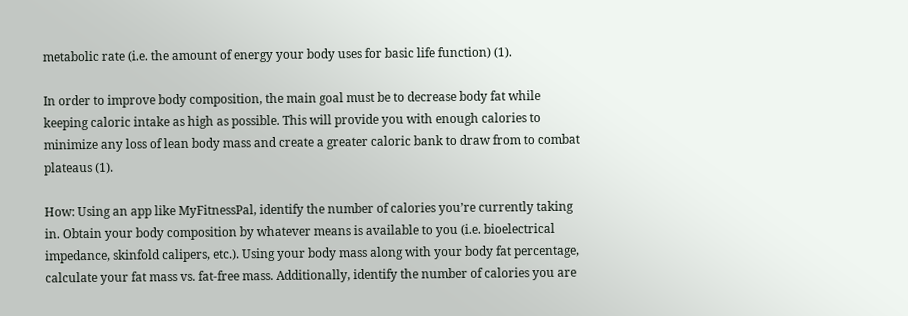metabolic rate (i.e. the amount of energy your body uses for basic life function) (1).

In order to improve body composition, the main goal must be to decrease body fat while keeping caloric intake as high as possible. This will provide you with enough calories to minimize any loss of lean body mass and create a greater caloric bank to draw from to combat plateaus (1).

How: Using an app like MyFitnessPal, identify the number of calories you’re currently taking in. Obtain your body composition by whatever means is available to you (i.e. bioelectrical impedance, skinfold calipers, etc.). Using your body mass along with your body fat percentage, calculate your fat mass vs. fat-free mass. Additionally, identify the number of calories you are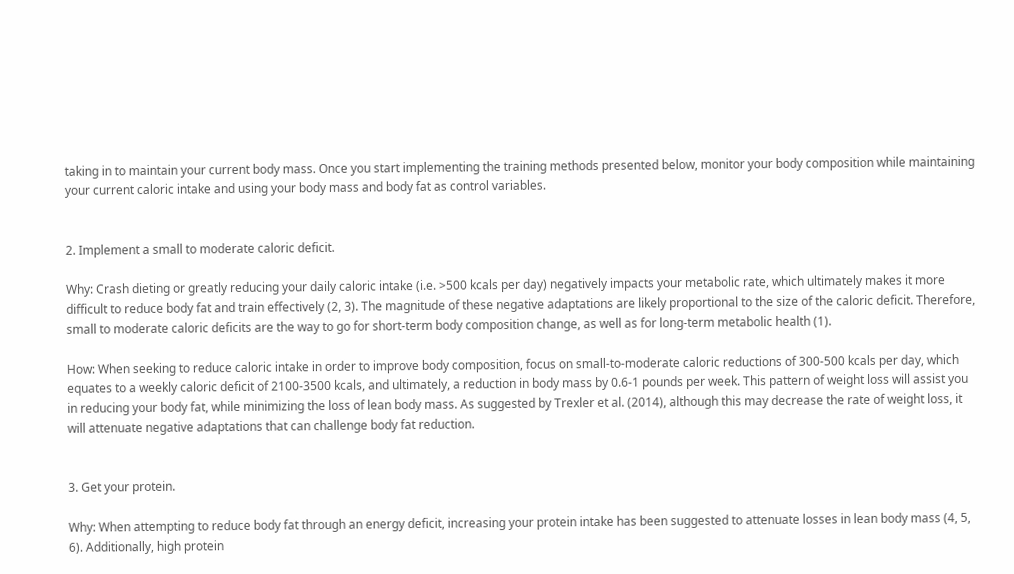taking in to maintain your current body mass. Once you start implementing the training methods presented below, monitor your body composition while maintaining your current caloric intake and using your body mass and body fat as control variables.


2. Implement a small to moderate caloric deficit.

Why: Crash dieting or greatly reducing your daily caloric intake (i.e. >500 kcals per day) negatively impacts your metabolic rate, which ultimately makes it more difficult to reduce body fat and train effectively (2, 3). The magnitude of these negative adaptations are likely proportional to the size of the caloric deficit. Therefore, small to moderate caloric deficits are the way to go for short-term body composition change, as well as for long-term metabolic health (1).

How: When seeking to reduce caloric intake in order to improve body composition, focus on small-to-moderate caloric reductions of 300-500 kcals per day, which equates to a weekly caloric deficit of 2100-3500 kcals, and ultimately, a reduction in body mass by 0.6-1 pounds per week. This pattern of weight loss will assist you in reducing your body fat, while minimizing the loss of lean body mass. As suggested by Trexler et al. (2014), although this may decrease the rate of weight loss, it will attenuate negative adaptations that can challenge body fat reduction.


3. Get your protein.

Why: When attempting to reduce body fat through an energy deficit, increasing your protein intake has been suggested to attenuate losses in lean body mass (4, 5, 6). Additionally, high protein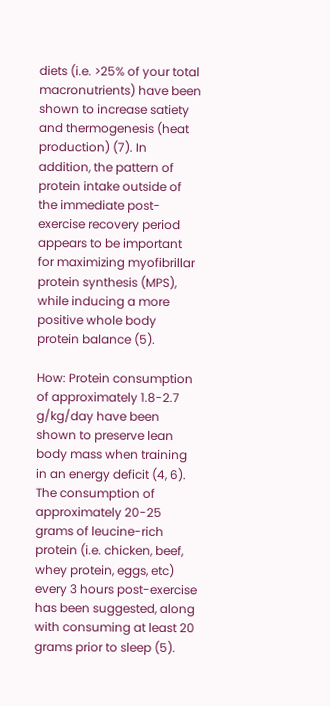diets (i.e. >25% of your total macronutrients) have been shown to increase satiety and thermogenesis (heat production) (7). In addition, the pattern of protein intake outside of the immediate post-exercise recovery period appears to be important for maximizing myofibrillar protein synthesis (MPS), while inducing a more positive whole body protein balance (5).

How: Protein consumption of approximately 1.8-2.7 g/kg/day have been shown to preserve lean body mass when training in an energy deficit (4, 6). The consumption of approximately 20-25 grams of leucine-rich protein (i.e. chicken, beef, whey protein, eggs, etc) every 3 hours post-exercise has been suggested, along with consuming at least 20 grams prior to sleep (5).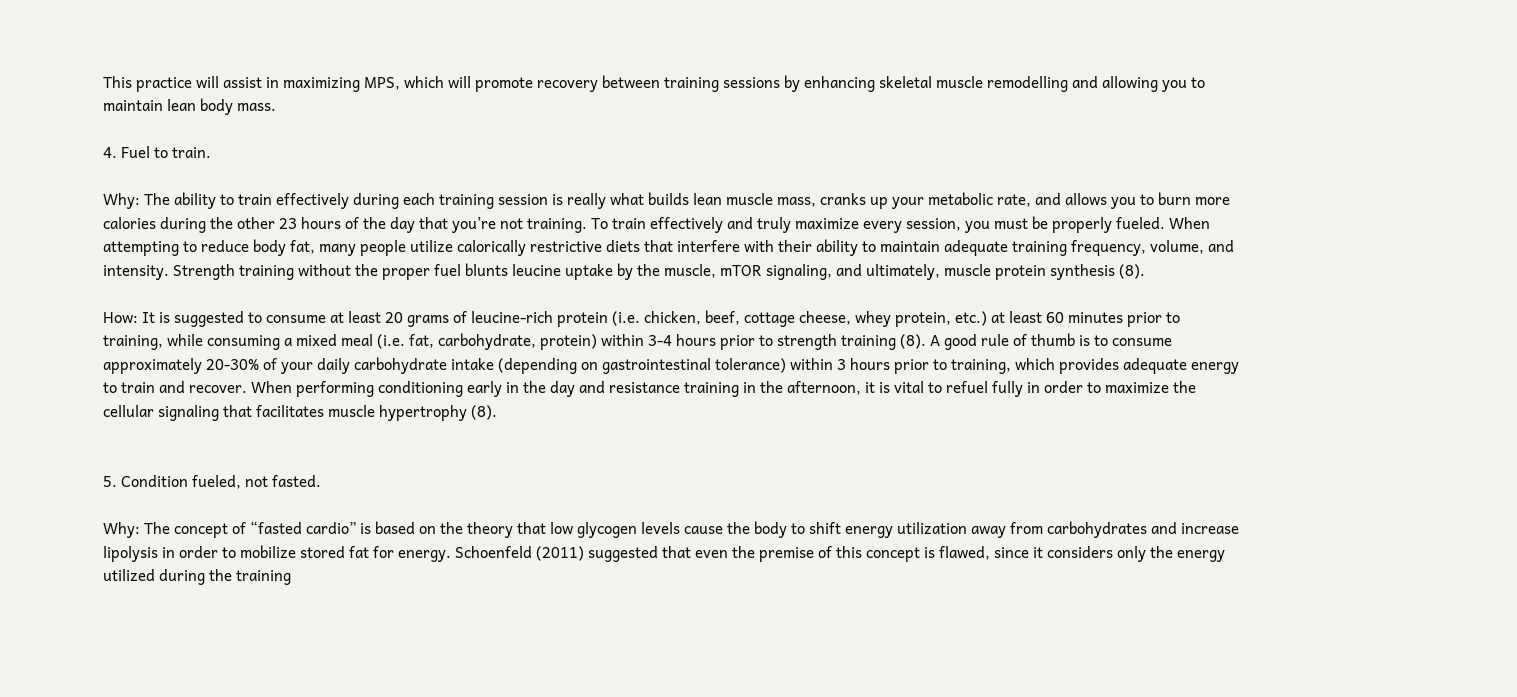This practice will assist in maximizing MPS, which will promote recovery between training sessions by enhancing skeletal muscle remodelling and allowing you to maintain lean body mass.

4. Fuel to train.

Why: The ability to train effectively during each training session is really what builds lean muscle mass, cranks up your metabolic rate, and allows you to burn more calories during the other 23 hours of the day that you’re not training. To train effectively and truly maximize every session, you must be properly fueled. When attempting to reduce body fat, many people utilize calorically restrictive diets that interfere with their ability to maintain adequate training frequency, volume, and intensity. Strength training without the proper fuel blunts leucine uptake by the muscle, mTOR signaling, and ultimately, muscle protein synthesis (8).

How: It is suggested to consume at least 20 grams of leucine-rich protein (i.e. chicken, beef, cottage cheese, whey protein, etc.) at least 60 minutes prior to training, while consuming a mixed meal (i.e. fat, carbohydrate, protein) within 3-4 hours prior to strength training (8). A good rule of thumb is to consume approximately 20-30% of your daily carbohydrate intake (depending on gastrointestinal tolerance) within 3 hours prior to training, which provides adequate energy to train and recover. When performing conditioning early in the day and resistance training in the afternoon, it is vital to refuel fully in order to maximize the cellular signaling that facilitates muscle hypertrophy (8).


5. Condition fueled, not fasted.

Why: The concept of “fasted cardio” is based on the theory that low glycogen levels cause the body to shift energy utilization away from carbohydrates and increase lipolysis in order to mobilize stored fat for energy. Schoenfeld (2011) suggested that even the premise of this concept is flawed, since it considers only the energy utilized during the training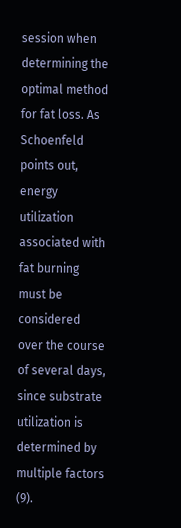session when determining the optimal method for fat loss. As Schoenfeld points out, energy utilization associated with fat burning must be considered over the course of several days, since substrate utilization is determined by multiple factors (9).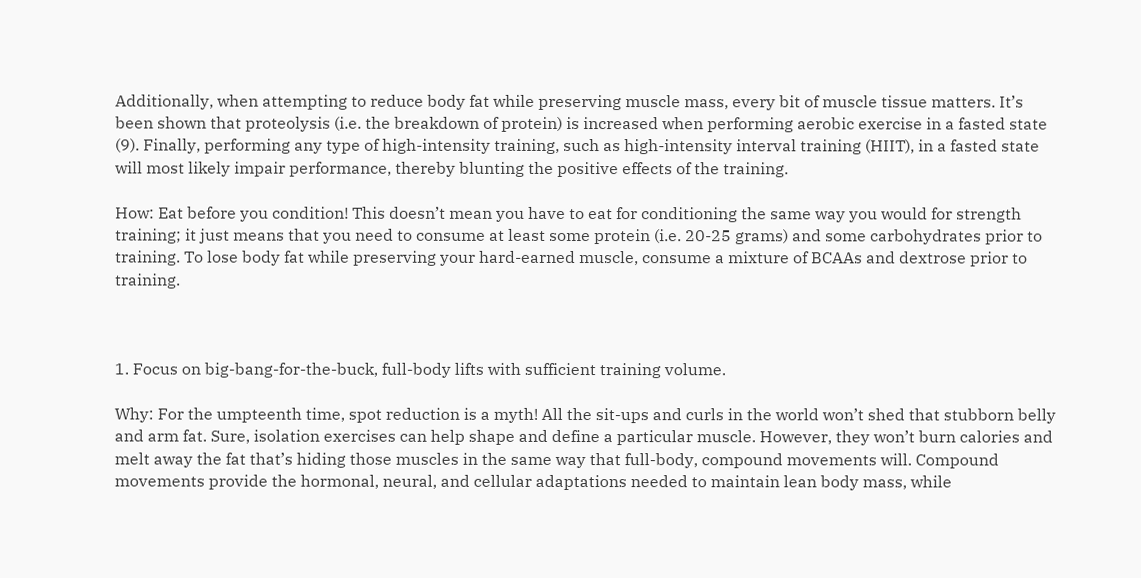Additionally, when attempting to reduce body fat while preserving muscle mass, every bit of muscle tissue matters. It’s been shown that proteolysis (i.e. the breakdown of protein) is increased when performing aerobic exercise in a fasted state (9). Finally, performing any type of high-intensity training, such as high-intensity interval training (HIIT), in a fasted state will most likely impair performance, thereby blunting the positive effects of the training.

How: Eat before you condition! This doesn’t mean you have to eat for conditioning the same way you would for strength training; it just means that you need to consume at least some protein (i.e. 20-25 grams) and some carbohydrates prior to training. To lose body fat while preserving your hard-earned muscle, consume a mixture of BCAAs and dextrose prior to training.



1. Focus on big-bang-for-the-buck, full-body lifts with sufficient training volume.

Why: For the umpteenth time, spot reduction is a myth! All the sit-ups and curls in the world won’t shed that stubborn belly and arm fat. Sure, isolation exercises can help shape and define a particular muscle. However, they won’t burn calories and melt away the fat that’s hiding those muscles in the same way that full-body, compound movements will. Compound movements provide the hormonal, neural, and cellular adaptations needed to maintain lean body mass, while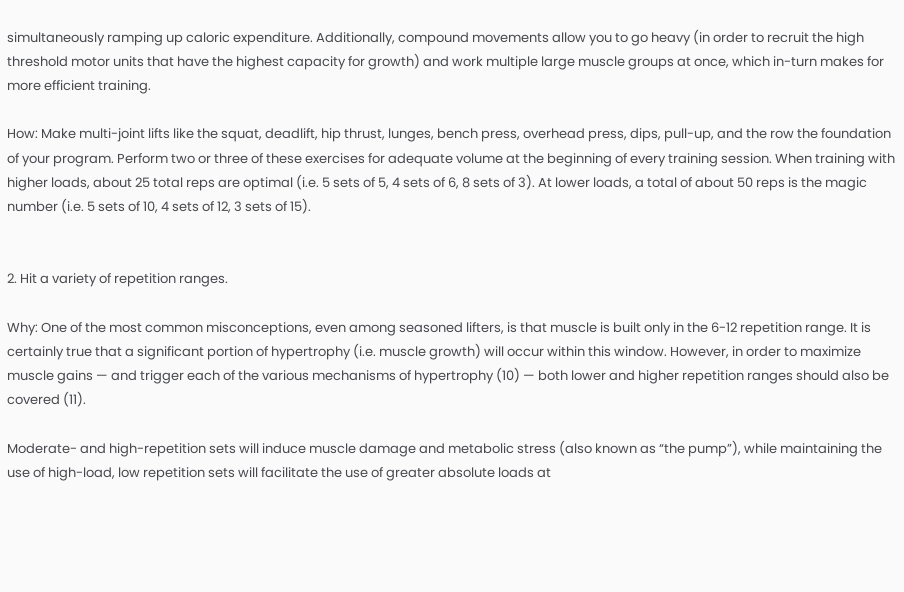simultaneously ramping up caloric expenditure. Additionally, compound movements allow you to go heavy (in order to recruit the high threshold motor units that have the highest capacity for growth) and work multiple large muscle groups at once, which in-turn makes for more efficient training.

How: Make multi-joint lifts like the squat, deadlift, hip thrust, lunges, bench press, overhead press, dips, pull-up, and the row the foundation of your program. Perform two or three of these exercises for adequate volume at the beginning of every training session. When training with higher loads, about 25 total reps are optimal (i.e. 5 sets of 5, 4 sets of 6, 8 sets of 3). At lower loads, a total of about 50 reps is the magic number (i.e. 5 sets of 10, 4 sets of 12, 3 sets of 15).


2. Hit a variety of repetition ranges.

Why: One of the most common misconceptions, even among seasoned lifters, is that muscle is built only in the 6-12 repetition range. It is certainly true that a significant portion of hypertrophy (i.e. muscle growth) will occur within this window. However, in order to maximize muscle gains — and trigger each of the various mechanisms of hypertrophy (10) — both lower and higher repetition ranges should also be covered (11).

Moderate- and high-repetition sets will induce muscle damage and metabolic stress (also known as “the pump”), while maintaining the use of high-load, low repetition sets will facilitate the use of greater absolute loads at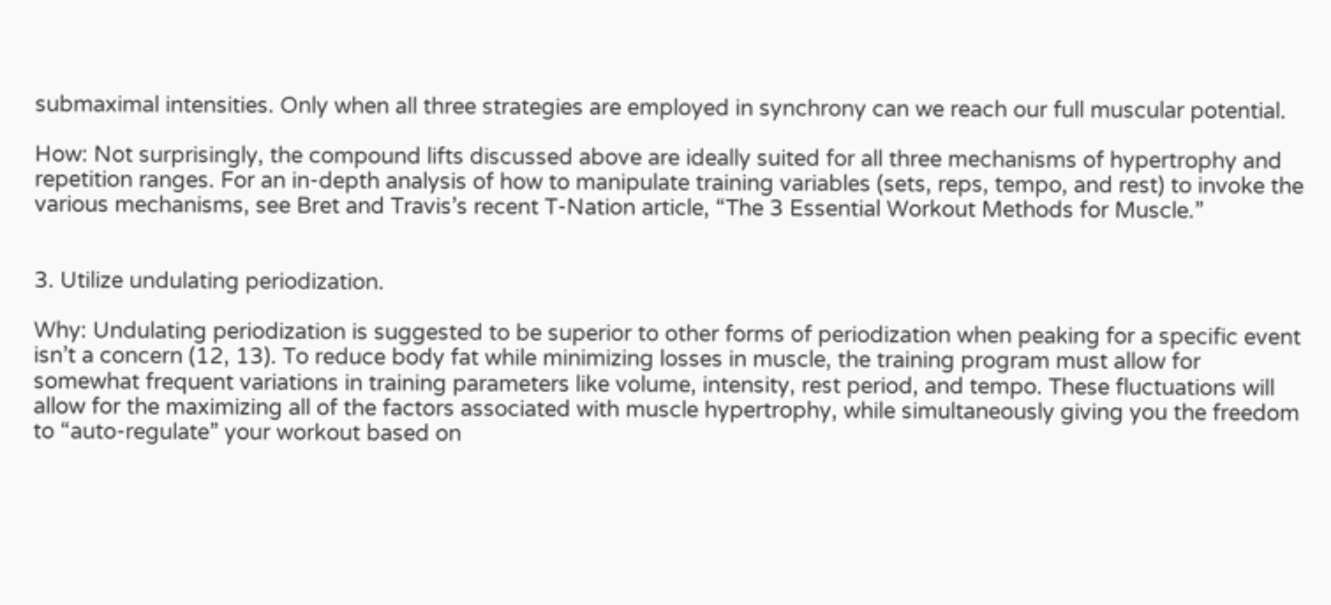submaximal intensities. Only when all three strategies are employed in synchrony can we reach our full muscular potential.

How: Not surprisingly, the compound lifts discussed above are ideally suited for all three mechanisms of hypertrophy and repetition ranges. For an in-depth analysis of how to manipulate training variables (sets, reps, tempo, and rest) to invoke the various mechanisms, see Bret and Travis’s recent T-Nation article, “The 3 Essential Workout Methods for Muscle.”


3. Utilize undulating periodization.

Why: Undulating periodization is suggested to be superior to other forms of periodization when peaking for a specific event isn’t a concern (12, 13). To reduce body fat while minimizing losses in muscle, the training program must allow for somewhat frequent variations in training parameters like volume, intensity, rest period, and tempo. These fluctuations will allow for the maximizing all of the factors associated with muscle hypertrophy, while simultaneously giving you the freedom to “auto-regulate” your workout based on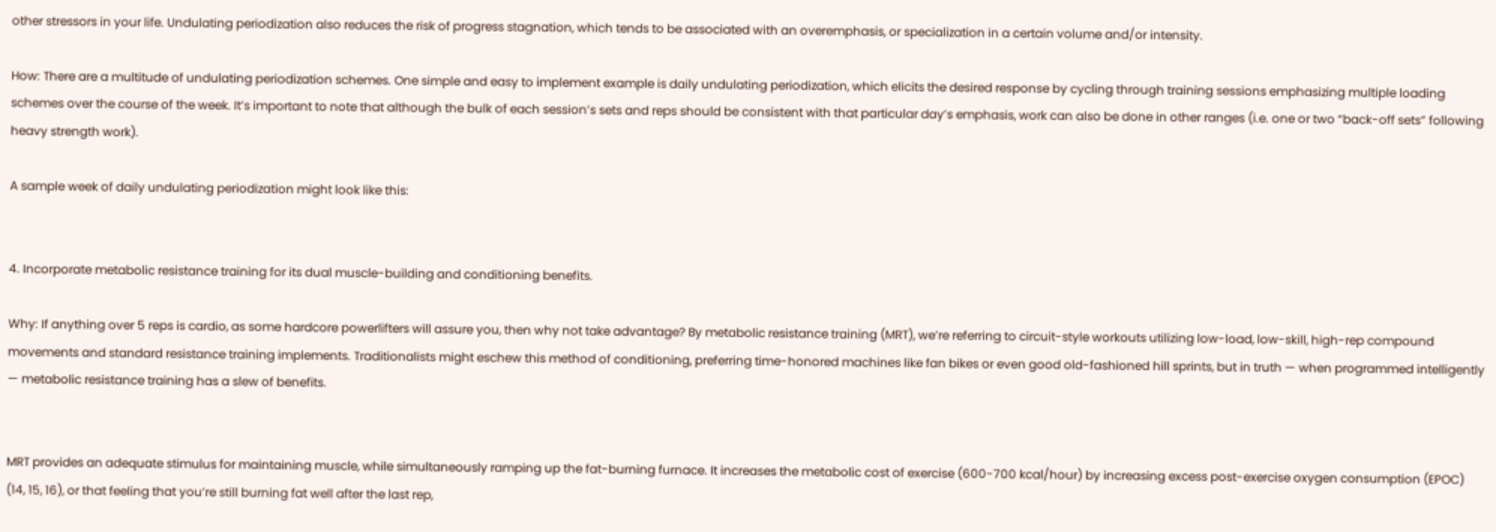other stressors in your life. Undulating periodization also reduces the risk of progress stagnation, which tends to be associated with an overemphasis, or specialization in a certain volume and/or intensity.

How: There are a multitude of undulating periodization schemes. One simple and easy to implement example is daily undulating periodization, which elicits the desired response by cycling through training sessions emphasizing multiple loading schemes over the course of the week. It’s important to note that although the bulk of each session’s sets and reps should be consistent with that particular day’s emphasis, work can also be done in other ranges (i.e. one or two “back-off sets” following heavy strength work).

A sample week of daily undulating periodization might look like this:


4. Incorporate metabolic resistance training for its dual muscle-building and conditioning benefits.

Why: If anything over 5 reps is cardio, as some hardcore powerlifters will assure you, then why not take advantage? By metabolic resistance training (MRT), we’re referring to circuit-style workouts utilizing low-load, low-skill, high-rep compound movements and standard resistance training implements. Traditionalists might eschew this method of conditioning, preferring time-honored machines like fan bikes or even good old-fashioned hill sprints, but in truth — when programmed intelligently — metabolic resistance training has a slew of benefits.


MRT provides an adequate stimulus for maintaining muscle, while simultaneously ramping up the fat-burning furnace. It increases the metabolic cost of exercise (600-700 kcal/hour) by increasing excess post-exercise oxygen consumption (EPOC) (14, 15, 16), or that feeling that you’re still burning fat well after the last rep,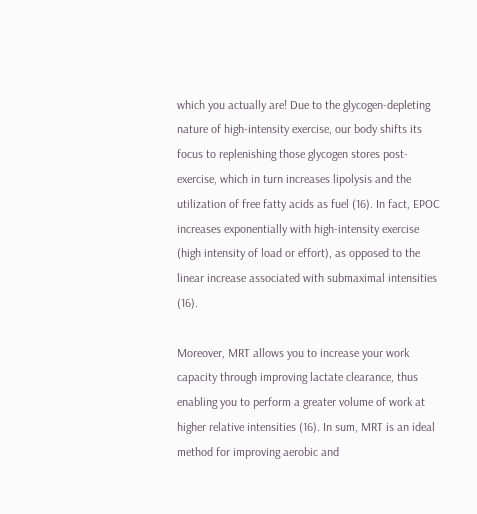which you actually are! Due to the glycogen-depleting nature of high-intensity exercise, our body shifts its focus to replenishing those glycogen stores post-exercise, which in turn increases lipolysis and the utilization of free fatty acids as fuel (16). In fact, EPOC increases exponentially with high-intensity exercise (high intensity of load or effort), as opposed to the linear increase associated with submaximal intensities (16).

Moreover, MRT allows you to increase your work capacity through improving lactate clearance, thus enabling you to perform a greater volume of work at higher relative intensities (16). In sum, MRT is an ideal method for improving aerobic and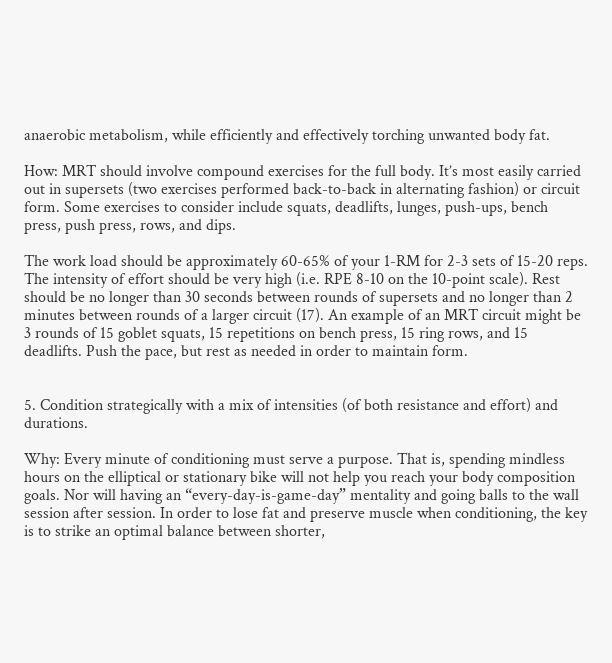anaerobic metabolism, while efficiently and effectively torching unwanted body fat.

How: MRT should involve compound exercises for the full body. It’s most easily carried out in supersets (two exercises performed back-to-back in alternating fashion) or circuit form. Some exercises to consider include squats, deadlifts, lunges, push-ups, bench press, push press, rows, and dips.

The work load should be approximately 60-65% of your 1-RM for 2-3 sets of 15-20 reps. The intensity of effort should be very high (i.e. RPE 8-10 on the 10-point scale). Rest should be no longer than 30 seconds between rounds of supersets and no longer than 2 minutes between rounds of a larger circuit (17). An example of an MRT circuit might be 3 rounds of 15 goblet squats, 15 repetitions on bench press, 15 ring rows, and 15 deadlifts. Push the pace, but rest as needed in order to maintain form.


5. Condition strategically with a mix of intensities (of both resistance and effort) and durations.

Why: Every minute of conditioning must serve a purpose. That is, spending mindless hours on the elliptical or stationary bike will not help you reach your body composition goals. Nor will having an “every-day-is-game-day” mentality and going balls to the wall session after session. In order to lose fat and preserve muscle when conditioning, the key is to strike an optimal balance between shorter,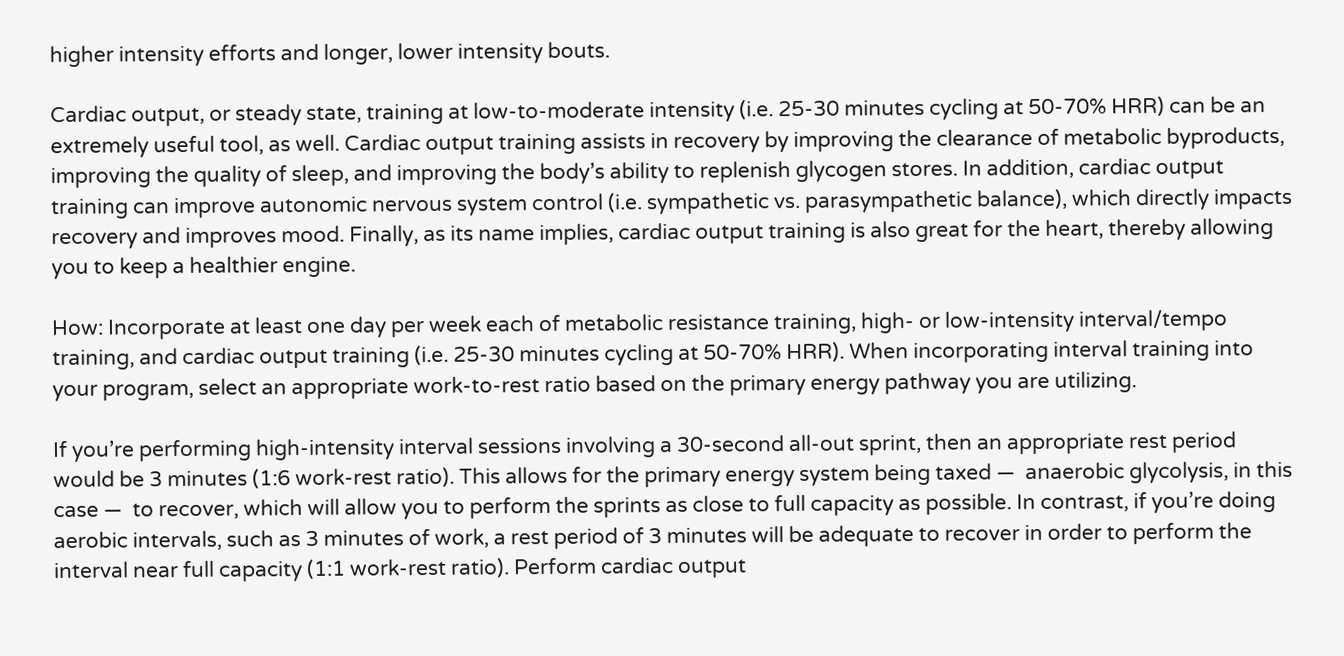higher intensity efforts and longer, lower intensity bouts.

Cardiac output, or steady state, training at low-to-moderate intensity (i.e. 25-30 minutes cycling at 50-70% HRR) can be an extremely useful tool, as well. Cardiac output training assists in recovery by improving the clearance of metabolic byproducts, improving the quality of sleep, and improving the body’s ability to replenish glycogen stores. In addition, cardiac output training can improve autonomic nervous system control (i.e. sympathetic vs. parasympathetic balance), which directly impacts recovery and improves mood. Finally, as its name implies, cardiac output training is also great for the heart, thereby allowing you to keep a healthier engine.

How: Incorporate at least one day per week each of metabolic resistance training, high- or low-intensity interval/tempo training, and cardiac output training (i.e. 25-30 minutes cycling at 50-70% HRR). When incorporating interval training into your program, select an appropriate work-to-rest ratio based on the primary energy pathway you are utilizing.

If you’re performing high-intensity interval sessions involving a 30-second all-out sprint, then an appropriate rest period would be 3 minutes (1:6 work-rest ratio). This allows for the primary energy system being taxed —  anaerobic glycolysis, in this case —  to recover, which will allow you to perform the sprints as close to full capacity as possible. In contrast, if you’re doing aerobic intervals, such as 3 minutes of work, a rest period of 3 minutes will be adequate to recover in order to perform the interval near full capacity (1:1 work-rest ratio). Perform cardiac output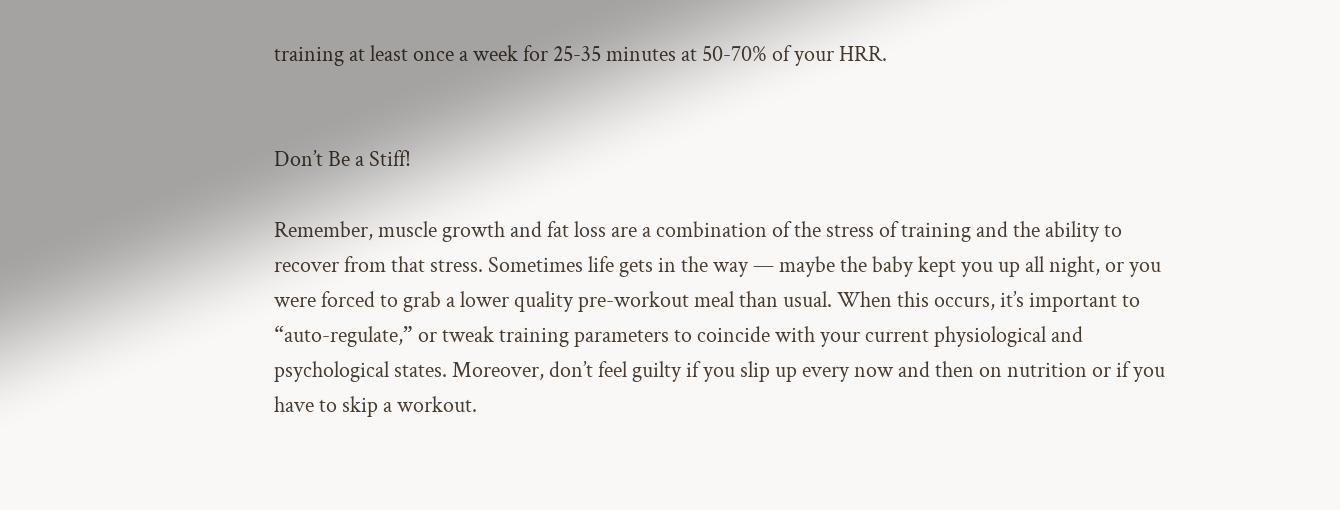training at least once a week for 25-35 minutes at 50-70% of your HRR.


Don’t Be a Stiff!

Remember, muscle growth and fat loss are a combination of the stress of training and the ability to recover from that stress. Sometimes life gets in the way — maybe the baby kept you up all night, or you were forced to grab a lower quality pre-workout meal than usual. When this occurs, it’s important to “auto-regulate,” or tweak training parameters to coincide with your current physiological and psychological states. Moreover, don’t feel guilty if you slip up every now and then on nutrition or if you have to skip a workout.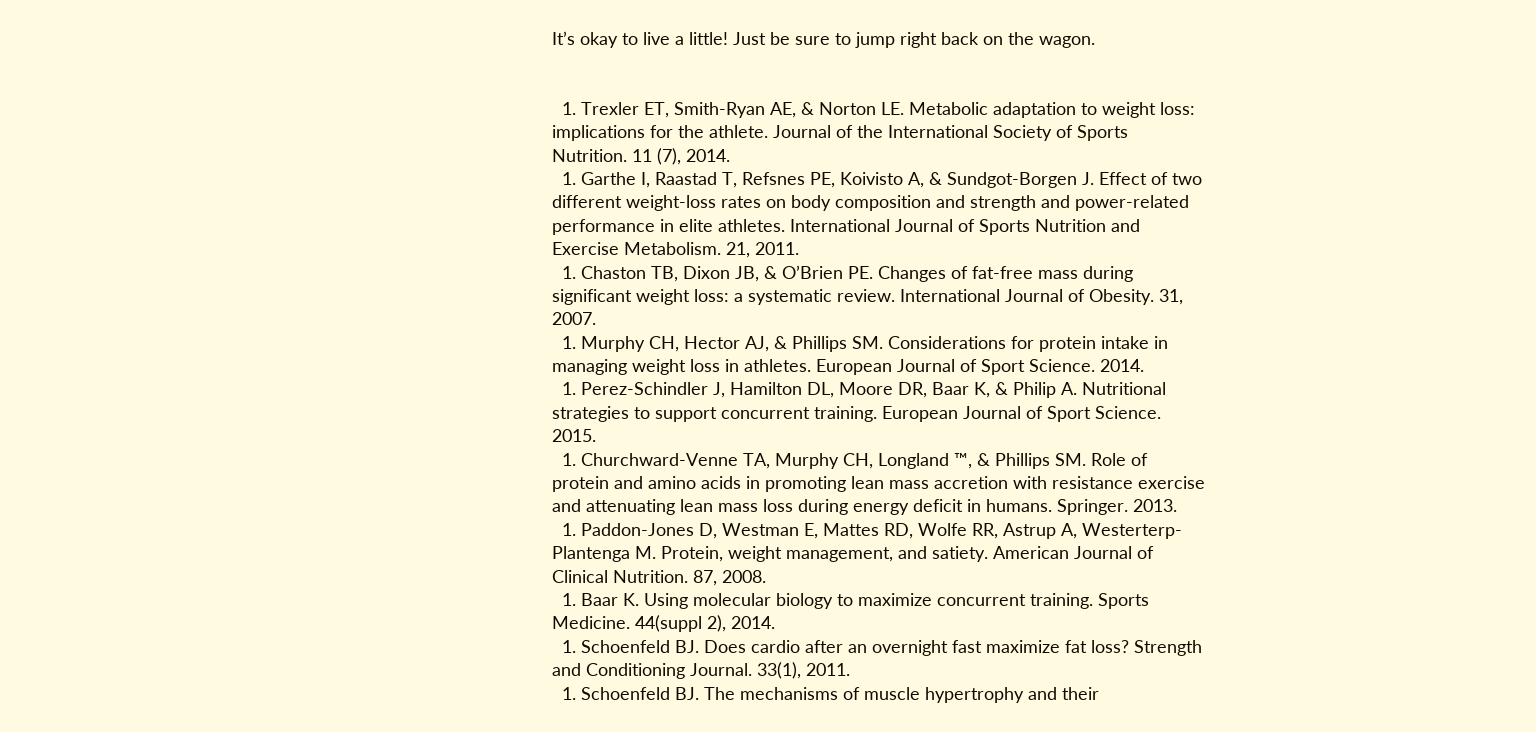It’s okay to live a little! Just be sure to jump right back on the wagon.


  1. Trexler ET, Smith-Ryan AE, & Norton LE. Metabolic adaptation to weight loss: implications for the athlete. Journal of the International Society of Sports Nutrition. 11 (7), 2014.
  1. Garthe I, Raastad T, Refsnes PE, Koivisto A, & Sundgot-Borgen J. Effect of two different weight-loss rates on body composition and strength and power-related performance in elite athletes. International Journal of Sports Nutrition and Exercise Metabolism. 21, 2011.
  1. Chaston TB, Dixon JB, & O’Brien PE. Changes of fat-free mass during significant weight loss: a systematic review. International Journal of Obesity. 31, 2007.
  1. Murphy CH, Hector AJ, & Phillips SM. Considerations for protein intake in managing weight loss in athletes. European Journal of Sport Science. 2014.
  1. Perez-Schindler J, Hamilton DL, Moore DR, Baar K, & Philip A. Nutritional strategies to support concurrent training. European Journal of Sport Science. 2015.
  1. Churchward-Venne TA, Murphy CH, Longland ™, & Phillips SM. Role of protein and amino acids in promoting lean mass accretion with resistance exercise and attenuating lean mass loss during energy deficit in humans. Springer. 2013.
  1. Paddon-Jones D, Westman E, Mattes RD, Wolfe RR, Astrup A, Westerterp-Plantenga M. Protein, weight management, and satiety. American Journal of Clinical Nutrition. 87, 2008.
  1. Baar K. Using molecular biology to maximize concurrent training. Sports Medicine. 44(suppl 2), 2014.
  1. Schoenfeld BJ. Does cardio after an overnight fast maximize fat loss? Strength and Conditioning Journal. 33(1), 2011.
  1. Schoenfeld BJ. The mechanisms of muscle hypertrophy and their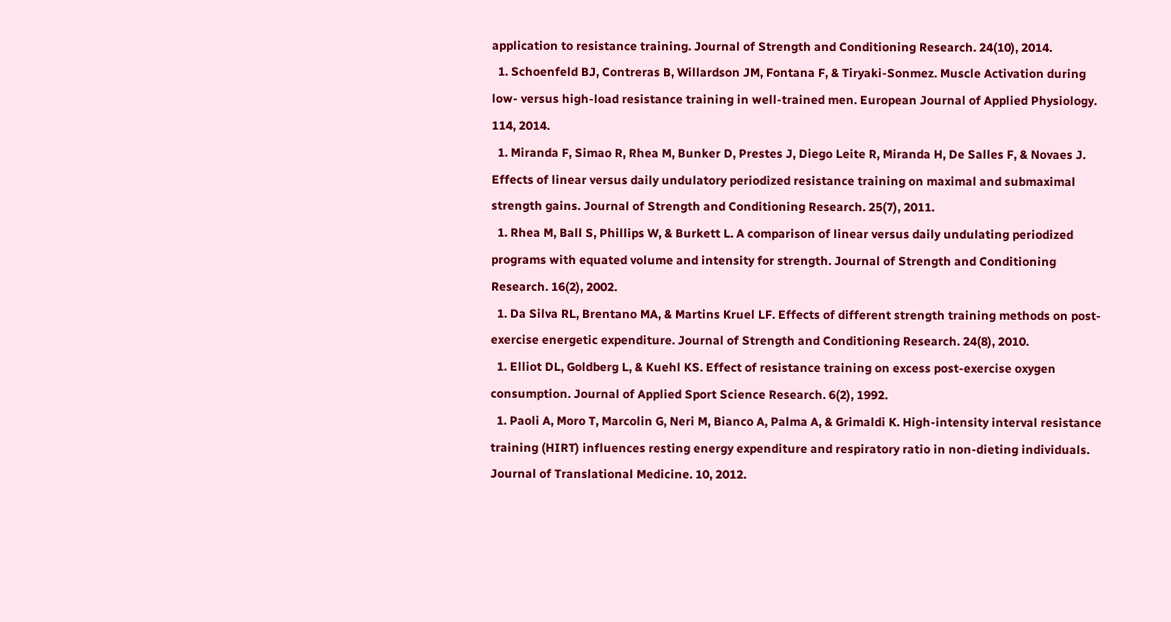application to resistance training. Journal of Strength and Conditioning Research. 24(10), 2014.
  1. Schoenfeld BJ, Contreras B, Willardson JM, Fontana F, & Tiryaki-Sonmez. Muscle Activation during low- versus high-load resistance training in well-trained men. European Journal of Applied Physiology. 114, 2014.
  1. Miranda F, Simao R, Rhea M, Bunker D, Prestes J, Diego Leite R, Miranda H, De Salles F, & Novaes J. Effects of linear versus daily undulatory periodized resistance training on maximal and submaximal strength gains. Journal of Strength and Conditioning Research. 25(7), 2011.
  1. Rhea M, Ball S, Phillips W, & Burkett L. A comparison of linear versus daily undulating periodized programs with equated volume and intensity for strength. Journal of Strength and Conditioning Research. 16(2), 2002.
  1. Da Silva RL, Brentano MA, & Martins Kruel LF. Effects of different strength training methods on post-exercise energetic expenditure. Journal of Strength and Conditioning Research. 24(8), 2010.
  1. Elliot DL, Goldberg L, & Kuehl KS. Effect of resistance training on excess post-exercise oxygen consumption. Journal of Applied Sport Science Research. 6(2), 1992.
  1. Paoli A, Moro T, Marcolin G, Neri M, Bianco A, Palma A, & Grimaldi K. High-intensity interval resistance training (HIRT) influences resting energy expenditure and respiratory ratio in non-dieting individuals. Journal of Translational Medicine. 10, 2012.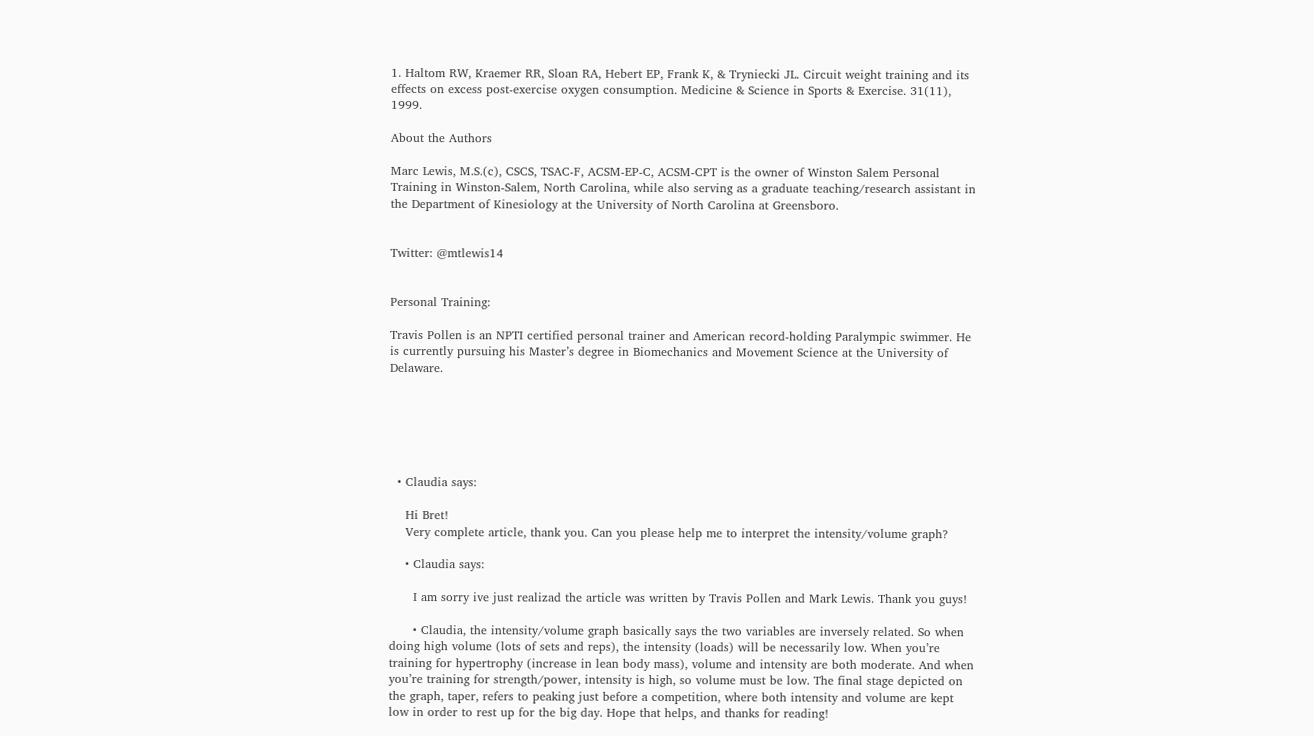1. Haltom RW, Kraemer RR, Sloan RA, Hebert EP, Frank K, & Tryniecki JL. Circuit weight training and its effects on excess post-exercise oxygen consumption. Medicine & Science in Sports & Exercise. 31(11), 1999.

About the Authors

Marc Lewis, M.S.(c), CSCS, TSAC-F, ACSM-EP-C, ACSM-CPT is the owner of Winston Salem Personal Training in Winston-Salem, North Carolina, while also serving as a graduate teaching/research assistant in the Department of Kinesiology at the University of North Carolina at Greensboro.


Twitter: @mtlewis14


Personal Training:

Travis Pollen is an NPTI certified personal trainer and American record-holding Paralympic swimmer. He is currently pursuing his Master’s degree in Biomechanics and Movement Science at the University of Delaware.






  • Claudia says:

    Hi Bret!
    Very complete article, thank you. Can you please help me to interpret the intensity/volume graph?

    • Claudia says:

      I am sorry ive just realizad the article was written by Travis Pollen and Mark Lewis. Thank you guys!

      • Claudia, the intensity/volume graph basically says the two variables are inversely related. So when doing high volume (lots of sets and reps), the intensity (loads) will be necessarily low. When you’re training for hypertrophy (increase in lean body mass), volume and intensity are both moderate. And when you’re training for strength/power, intensity is high, so volume must be low. The final stage depicted on the graph, taper, refers to peaking just before a competition, where both intensity and volume are kept low in order to rest up for the big day. Hope that helps, and thanks for reading!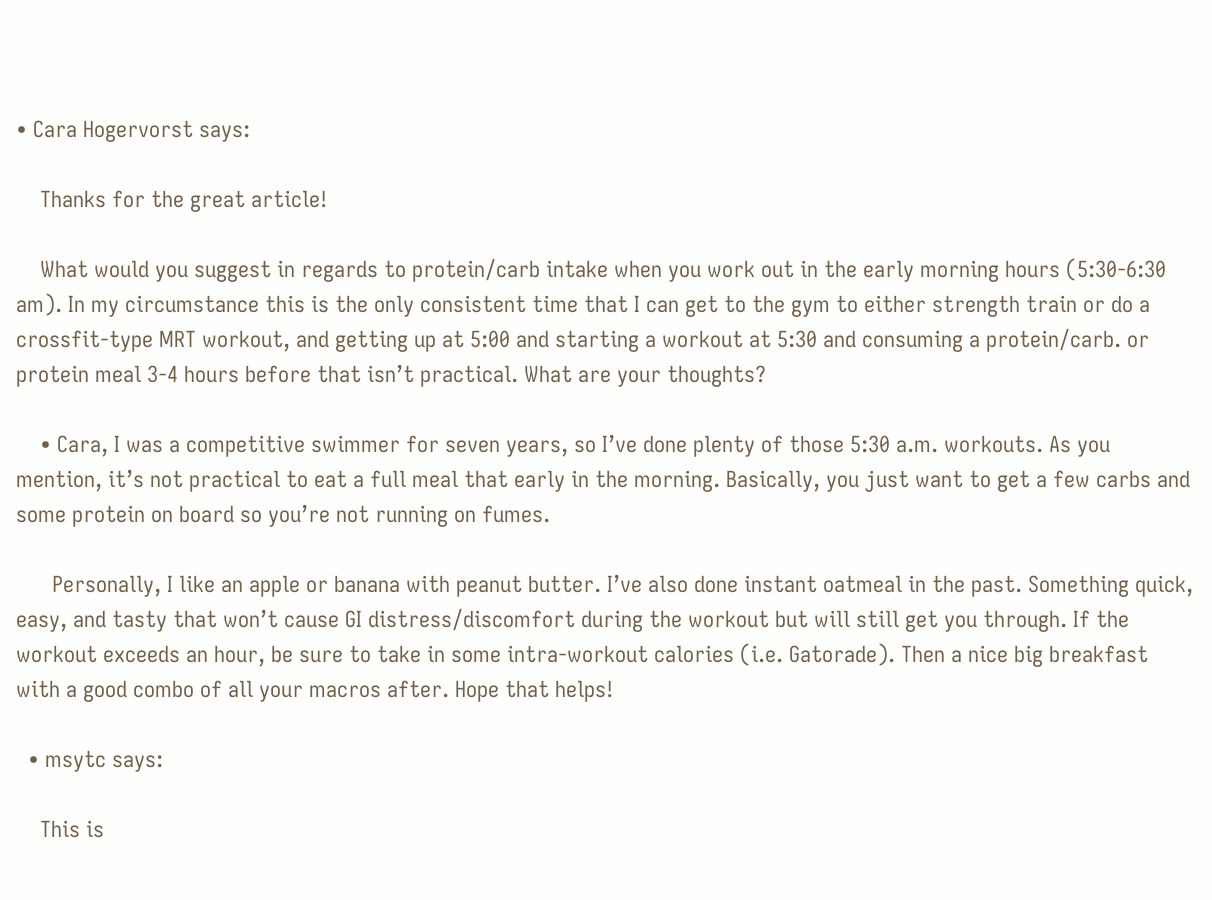• Cara Hogervorst says:

    Thanks for the great article!

    What would you suggest in regards to protein/carb intake when you work out in the early morning hours (5:30-6:30 am). In my circumstance this is the only consistent time that I can get to the gym to either strength train or do a crossfit-type MRT workout, and getting up at 5:00 and starting a workout at 5:30 and consuming a protein/carb. or protein meal 3-4 hours before that isn’t practical. What are your thoughts?

    • Cara, I was a competitive swimmer for seven years, so I’ve done plenty of those 5:30 a.m. workouts. As you mention, it’s not practical to eat a full meal that early in the morning. Basically, you just want to get a few carbs and some protein on board so you’re not running on fumes.

      Personally, I like an apple or banana with peanut butter. I’ve also done instant oatmeal in the past. Something quick, easy, and tasty that won’t cause GI distress/discomfort during the workout but will still get you through. If the workout exceeds an hour, be sure to take in some intra-workout calories (i.e. Gatorade). Then a nice big breakfast with a good combo of all your macros after. Hope that helps!

  • msytc says:

    This is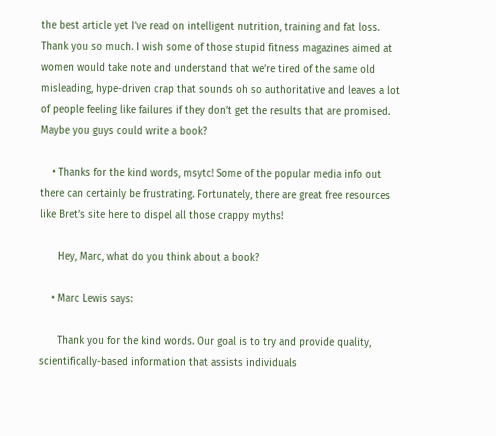the best article yet I’ve read on intelligent nutrition, training and fat loss. Thank you so much. I wish some of those stupid fitness magazines aimed at women would take note and understand that we’re tired of the same old misleading, hype-driven crap that sounds oh so authoritative and leaves a lot of people feeling like failures if they don’t get the results that are promised. Maybe you guys could write a book?

    • Thanks for the kind words, msytc! Some of the popular media info out there can certainly be frustrating. Fortunately, there are great free resources like Bret’s site here to dispel all those crappy myths!

      Hey, Marc, what do you think about a book?

    • Marc Lewis says:

      Thank you for the kind words. Our goal is to try and provide quality, scientifically-based information that assists individuals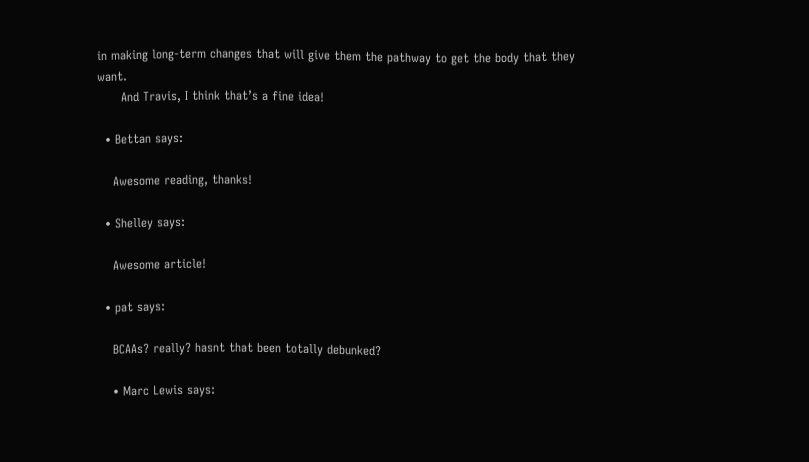in making long-term changes that will give them the pathway to get the body that they want.
      And Travis, I think that’s a fine idea!

  • Bettan says:

    Awesome reading, thanks!

  • Shelley says:

    Awesome article!

  • pat says:

    BCAAs? really? hasnt that been totally debunked?

    • Marc Lewis says: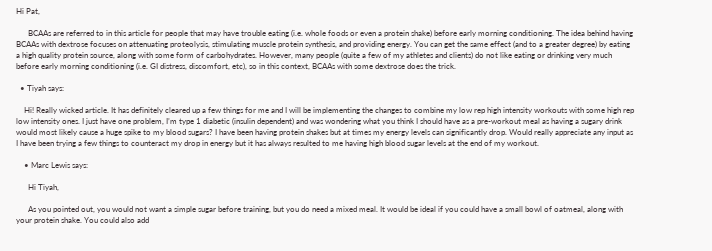Hi Pat,

      BCAAs are referred to in this article for people that may have trouble eating (i.e. whole foods or even a protein shake) before early morning conditioning. The idea behind having BCAAs with dextrose focuses on attenuating proteolysis, stimulating muscle protein synthesis, and providing energy. You can get the same effect (and to a greater degree) by eating a high quality protein source, along with some form of carbohydrates. However, many people (quite a few of my athletes and clients) do not like eating or drinking very much before early morning conditioning (i.e. GI distress, discomfort, etc), so in this context, BCAAs with some dextrose does the trick.

  • Tiyah says:

    Hi! Really wicked article. It has definitely cleared up a few things for me and I will be implementing the changes to combine my low rep high intensity workouts with some high rep low intensity ones. I just have one problem, I’m type 1 diabetic (insulin dependent) and was wondering what you think I should have as a pre-workout meal as having a sugary drink would most likely cause a huge spike to my blood sugars? I have been having protein shakes but at times my energy levels can significantly drop. Would really appreciate any input as I have been trying a few things to counteract my drop in energy but it has always resulted to me having high blood sugar levels at the end of my workout.

    • Marc Lewis says:

      Hi Tiyah,

      As you pointed out, you would not want a simple sugar before training, but you do need a mixed meal. It would be ideal if you could have a small bowl of oatmeal, along with your protein shake. You could also add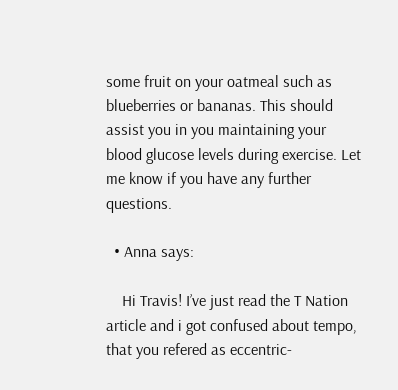some fruit on your oatmeal such as blueberries or bananas. This should assist you in you maintaining your blood glucose levels during exercise. Let me know if you have any further questions.

  • Anna says:

    Hi Travis! I’ve just read the T Nation article and i got confused about tempo, that you refered as eccentric-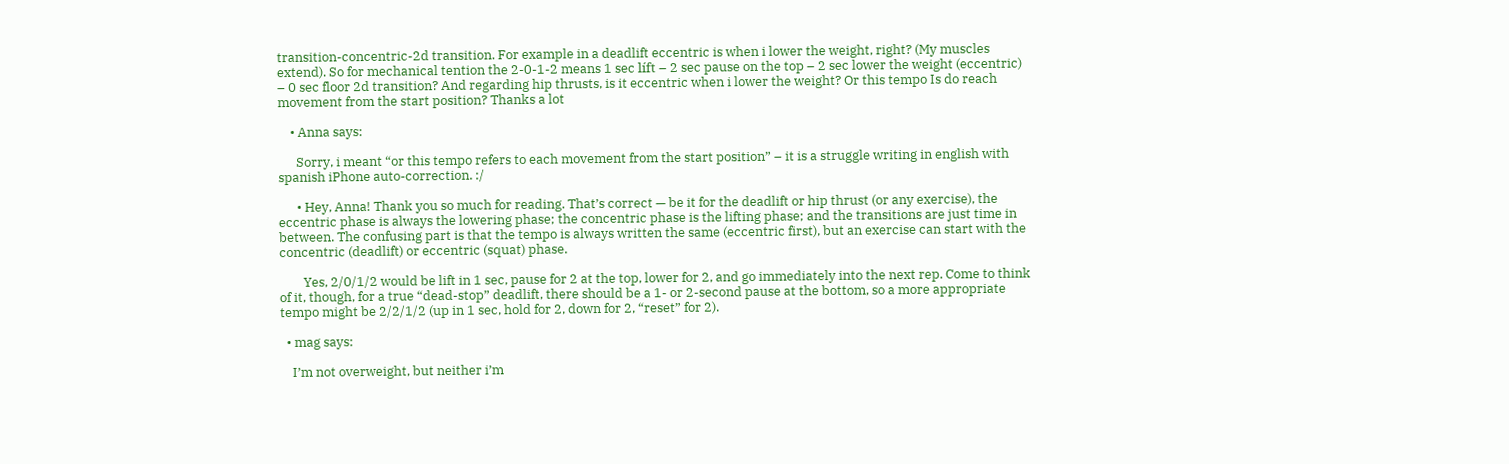transition-concentric-2d transition. For example in a deadlift eccentric is when i lower the weight, right? (My muscles extend). So for mechanical tention the 2-0-1-2 means 1 sec líft – 2 sec pause on the top – 2 sec lower the weight (eccentric) – 0 sec floor 2d transition? And regarding hip thrusts, is it eccentric when i lower the weight? Or this tempo Is do reach movement from the start position? Thanks a lot

    • Anna says:

      Sorry, i meant “or this tempo refers to each movement from the start position” – it is a struggle writing in english with spanish iPhone auto-correction. :/

      • Hey, Anna! Thank you so much for reading. That’s correct — be it for the deadlift or hip thrust (or any exercise), the eccentric phase is always the lowering phase; the concentric phase is the lifting phase; and the transitions are just time in between. The confusing part is that the tempo is always written the same (eccentric first), but an exercise can start with the concentric (deadlift) or eccentric (squat) phase.

        Yes, 2/0/1/2 would be lift in 1 sec, pause for 2 at the top, lower for 2, and go immediately into the next rep. Come to think of it, though, for a true “dead-stop” deadlift, there should be a 1- or 2-second pause at the bottom, so a more appropriate tempo might be 2/2/1/2 (up in 1 sec, hold for 2, down for 2, “reset” for 2).

  • mag says:

    I’m not overweight, but neither i’m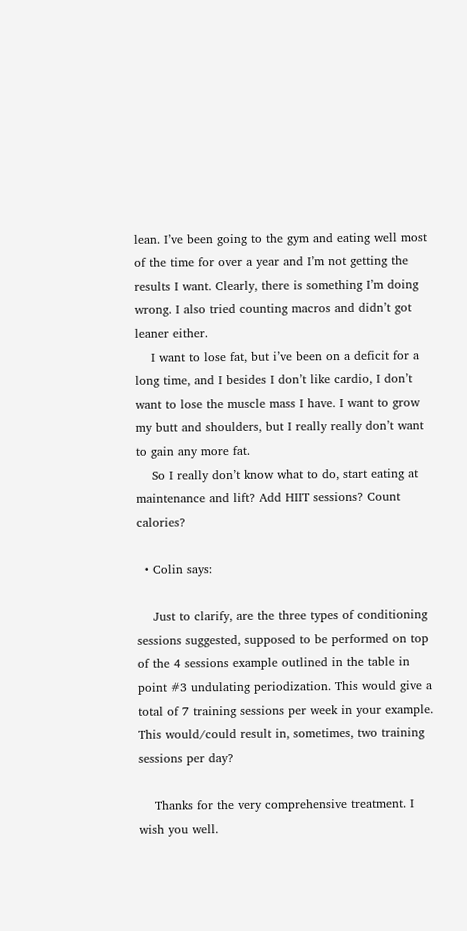lean. I’ve been going to the gym and eating well most of the time for over a year and I’m not getting the results I want. Clearly, there is something I’m doing wrong. I also tried counting macros and didn’t got leaner either.
    I want to lose fat, but i’ve been on a deficit for a long time, and I besides I don’t like cardio, I don’t want to lose the muscle mass I have. I want to grow my butt and shoulders, but I really really don’t want to gain any more fat.
    So I really don’t know what to do, start eating at maintenance and lift? Add HIIT sessions? Count calories?

  • Colin says:

    Just to clarify, are the three types of conditioning sessions suggested, supposed to be performed on top of the 4 sessions example outlined in the table in point #3 undulating periodization. This would give a total of 7 training sessions per week in your example. This would/could result in, sometimes, two training sessions per day?

    Thanks for the very comprehensive treatment. I wish you well.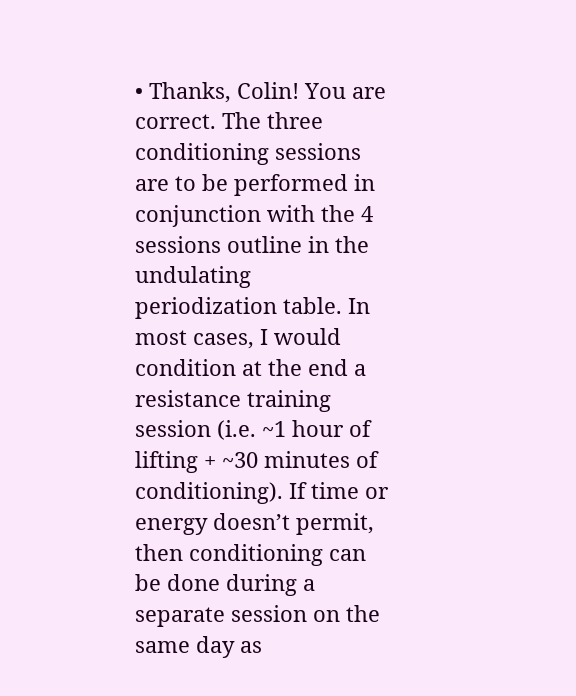• Thanks, Colin! You are correct. The three conditioning sessions are to be performed in conjunction with the 4 sessions outline in the undulating periodization table. In most cases, I would condition at the end a resistance training session (i.e. ~1 hour of lifting + ~30 minutes of conditioning). If time or energy doesn’t permit, then conditioning can be done during a separate session on the same day as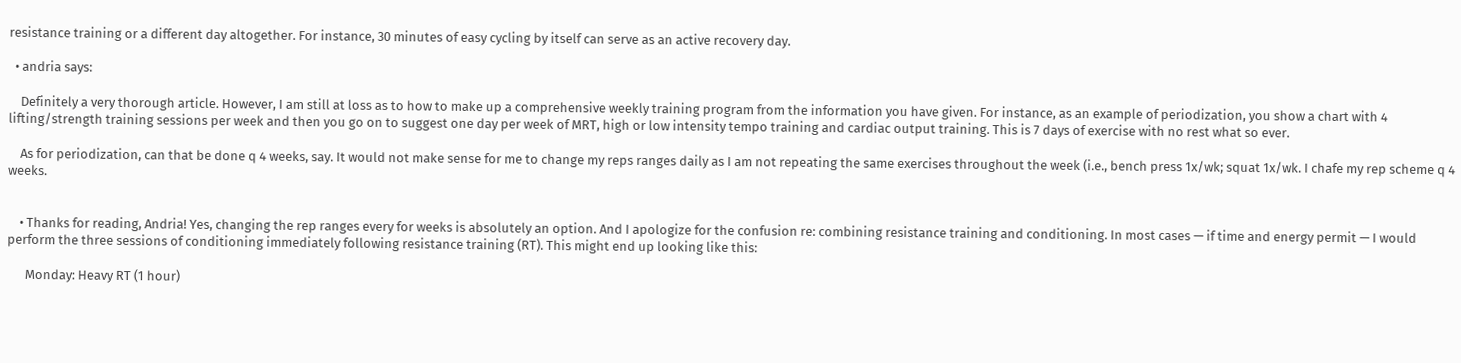resistance training or a different day altogether. For instance, 30 minutes of easy cycling by itself can serve as an active recovery day.

  • andria says:

    Definitely a very thorough article. However, I am still at loss as to how to make up a comprehensive weekly training program from the information you have given. For instance, as an example of periodization, you show a chart with 4 lifting/strength training sessions per week and then you go on to suggest one day per week of MRT, high or low intensity tempo training and cardiac output training. This is 7 days of exercise with no rest what so ever.

    As for periodization, can that be done q 4 weeks, say. It would not make sense for me to change my reps ranges daily as I am not repeating the same exercises throughout the week (i.e., bench press 1x/wk; squat 1x/wk. I chafe my rep scheme q 4 weeks.


    • Thanks for reading, Andria! Yes, changing the rep ranges every for weeks is absolutely an option. And I apologize for the confusion re: combining resistance training and conditioning. In most cases — if time and energy permit — I would perform the three sessions of conditioning immediately following resistance training (RT). This might end up looking like this:

      Monday: Heavy RT (1 hour)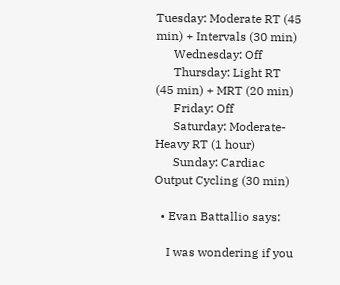Tuesday: Moderate RT (45 min) + Intervals (30 min)
      Wednesday: Off
      Thursday: Light RT (45 min) + MRT (20 min)
      Friday: Off
      Saturday: Moderate-Heavy RT (1 hour)
      Sunday: Cardiac Output Cycling (30 min)

  • Evan Battallio says:

    I was wondering if you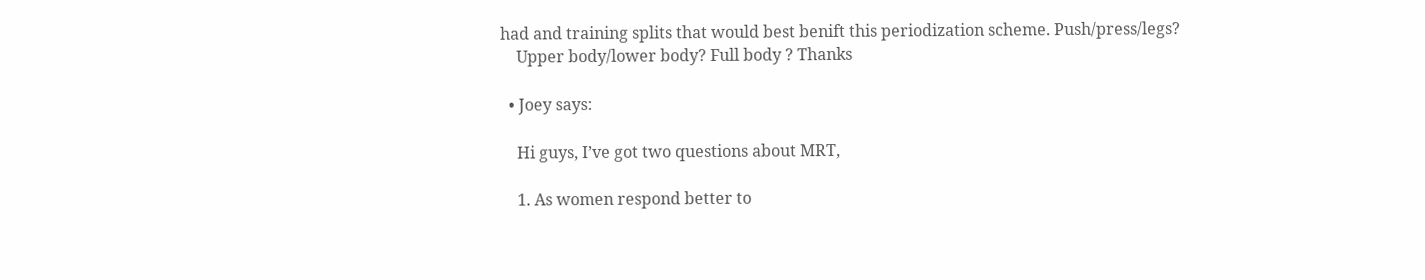had and training splits that would best benift this periodization scheme. Push/press/legs?
    Upper body/lower body? Full body ? Thanks

  • Joey says:

    Hi guys, I’ve got two questions about MRT,

    1. As women respond better to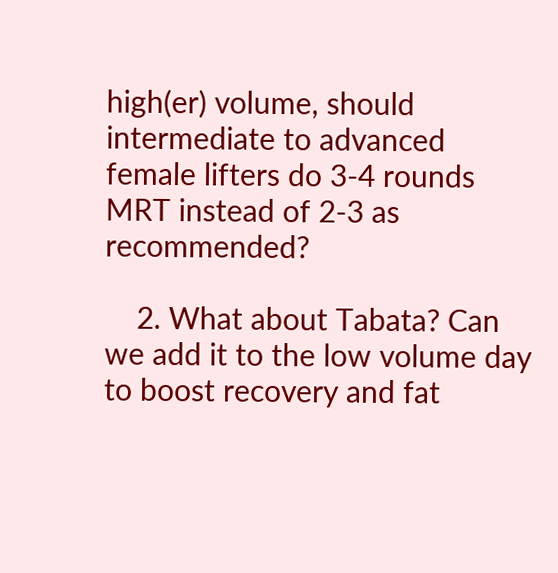high(er) volume, should intermediate to advanced female lifters do 3-4 rounds MRT instead of 2-3 as recommended?

    2. What about Tabata? Can we add it to the low volume day to boost recovery and fat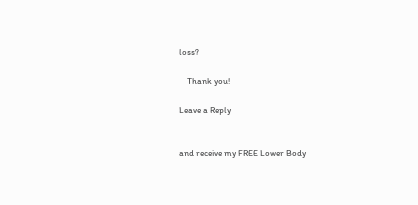loss?

    Thank you!

Leave a Reply


and receive my FREE Lower Body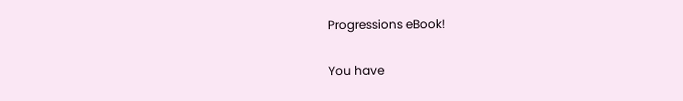Progressions eBook!

You have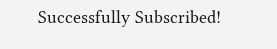Successfully Subscribed!